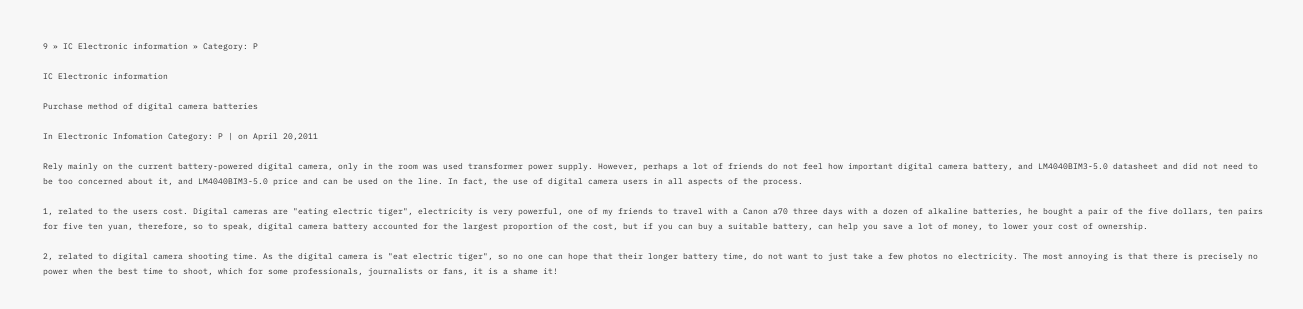9 » IC Electronic information » Category: P

IC Electronic information

Purchase method of digital camera batteries

In Electronic Infomation Category: P | on April 20,2011

Rely mainly on the current battery-powered digital camera, only in the room was used transformer power supply. However, perhaps a lot of friends do not feel how important digital camera battery, and LM4040BIM3-5.0 datasheet and did not need to be too concerned about it, and LM4040BIM3-5.0 price and can be used on the line. In fact, the use of digital camera users in all aspects of the process.

1, related to the users cost. Digital cameras are "eating electric tiger", electricity is very powerful, one of my friends to travel with a Canon a70 three days with a dozen of alkaline batteries, he bought a pair of the five dollars, ten pairs for five ten yuan, therefore, so to speak, digital camera battery accounted for the largest proportion of the cost, but if you can buy a suitable battery, can help you save a lot of money, to lower your cost of ownership.

2, related to digital camera shooting time. As the digital camera is "eat electric tiger", so no one can hope that their longer battery time, do not want to just take a few photos no electricity. The most annoying is that there is precisely no power when the best time to shoot, which for some professionals, journalists or fans, it is a shame it!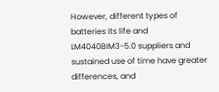However, different types of batteries its life and LM4040BIM3-5.0 suppliers and sustained use of time have greater differences, and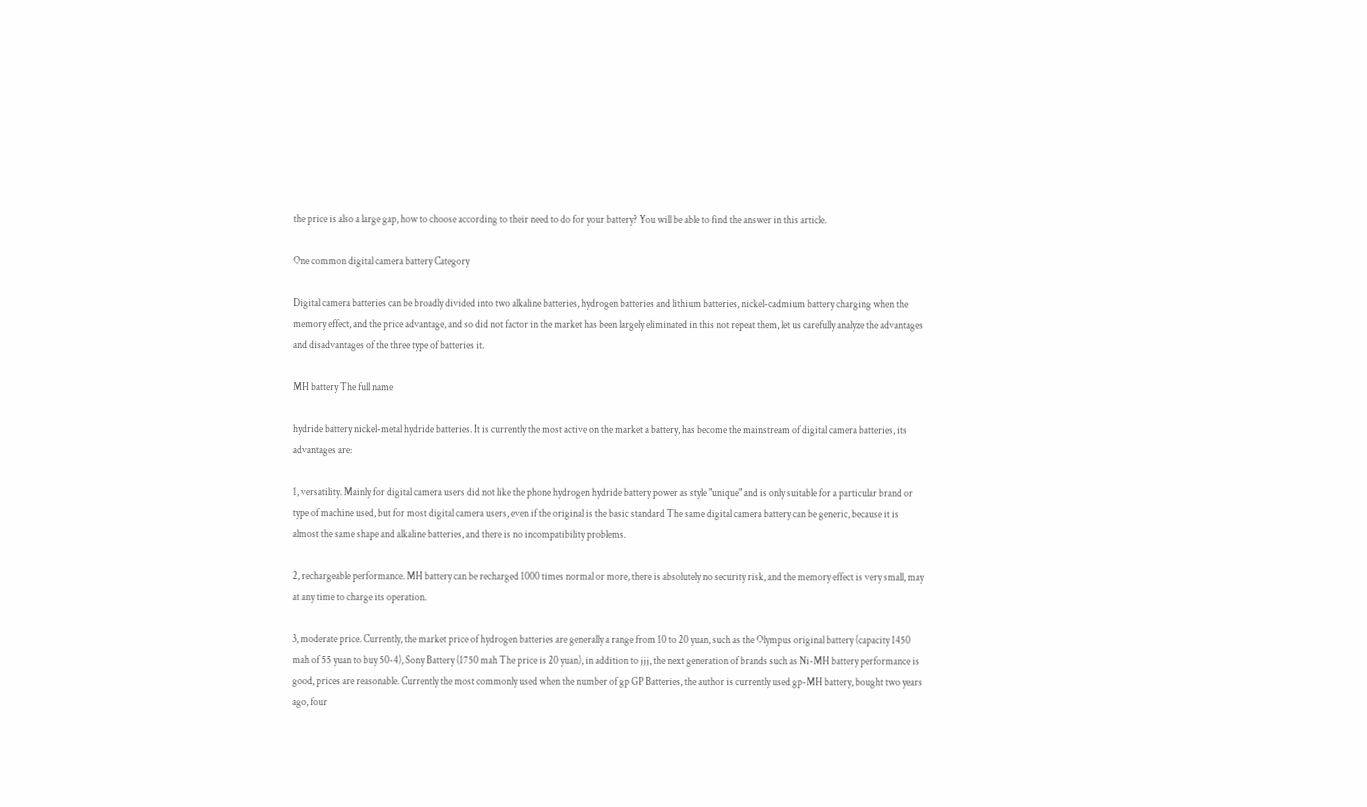the price is also a large gap, how to choose according to their need to do for your battery? You will be able to find the answer in this article.

One common digital camera battery Category

Digital camera batteries can be broadly divided into two alkaline batteries, hydrogen batteries and lithium batteries, nickel-cadmium battery charging when the memory effect, and the price advantage, and so did not factor in the market has been largely eliminated in this not repeat them, let us carefully analyze the advantages and disadvantages of the three type of batteries it.

MH battery The full name

hydride battery nickel-metal hydride batteries. It is currently the most active on the market a battery, has become the mainstream of digital camera batteries, its advantages are:

1, versatility. Mainly for digital camera users did not like the phone hydrogen hydride battery power as style "unique" and is only suitable for a particular brand or type of machine used, but for most digital camera users, even if the original is the basic standard The same digital camera battery can be generic, because it is almost the same shape and alkaline batteries, and there is no incompatibility problems.

2, rechargeable performance. MH battery can be recharged 1000 times normal or more, there is absolutely no security risk, and the memory effect is very small, may at any time to charge its operation.

3, moderate price. Currently, the market price of hydrogen batteries are generally a range from 10 to 20 yuan, such as the Olympus original battery (capacity 1450 mah of 55 yuan to buy 50-4), Sony Battery (1750 mah The price is 20 yuan), in addition to jjj, the next generation of brands such as Ni-MH battery performance is good, prices are reasonable. Currently the most commonly used when the number of gp GP Batteries, the author is currently used gp-MH battery, bought two years ago, four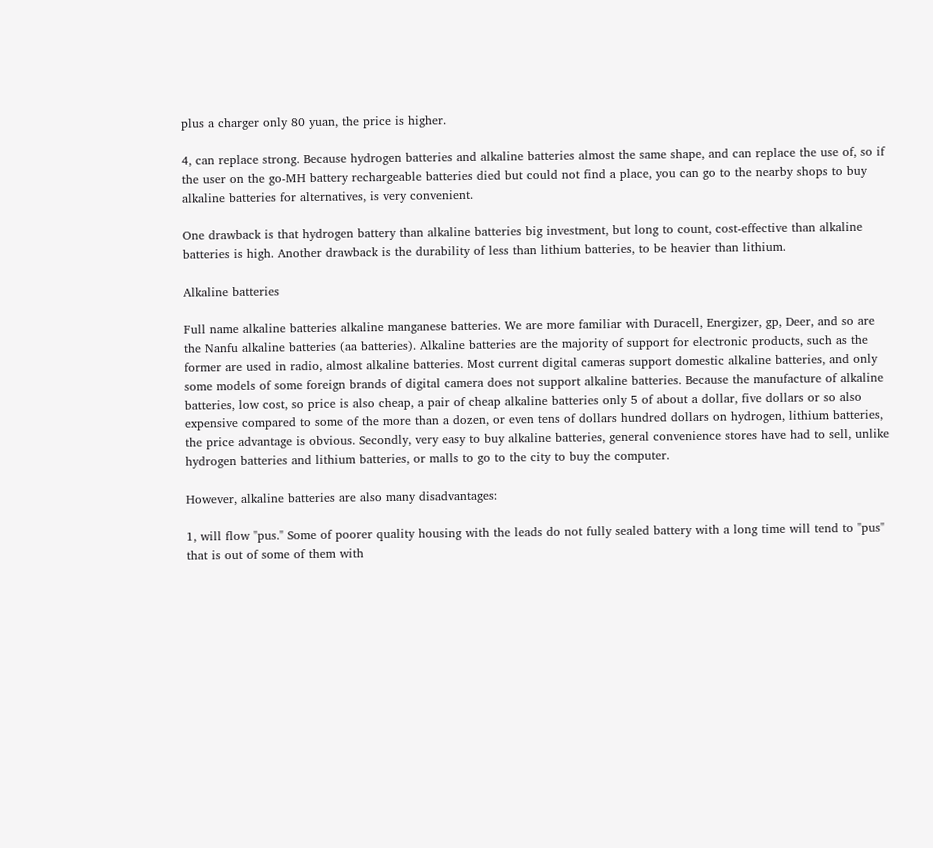plus a charger only 80 yuan, the price is higher.

4, can replace strong. Because hydrogen batteries and alkaline batteries almost the same shape, and can replace the use of, so if the user on the go-MH battery rechargeable batteries died but could not find a place, you can go to the nearby shops to buy alkaline batteries for alternatives, is very convenient.

One drawback is that hydrogen battery than alkaline batteries big investment, but long to count, cost-effective than alkaline batteries is high. Another drawback is the durability of less than lithium batteries, to be heavier than lithium.

Alkaline batteries

Full name alkaline batteries alkaline manganese batteries. We are more familiar with Duracell, Energizer, gp, Deer, and so are the Nanfu alkaline batteries (aa batteries). Alkaline batteries are the majority of support for electronic products, such as the former are used in radio, almost alkaline batteries. Most current digital cameras support domestic alkaline batteries, and only some models of some foreign brands of digital camera does not support alkaline batteries. Because the manufacture of alkaline batteries, low cost, so price is also cheap, a pair of cheap alkaline batteries only 5 of about a dollar, five dollars or so also expensive compared to some of the more than a dozen, or even tens of dollars hundred dollars on hydrogen, lithium batteries, the price advantage is obvious. Secondly, very easy to buy alkaline batteries, general convenience stores have had to sell, unlike hydrogen batteries and lithium batteries, or malls to go to the city to buy the computer.

However, alkaline batteries are also many disadvantages:

1, will flow "pus." Some of poorer quality housing with the leads do not fully sealed battery with a long time will tend to "pus" that is out of some of them with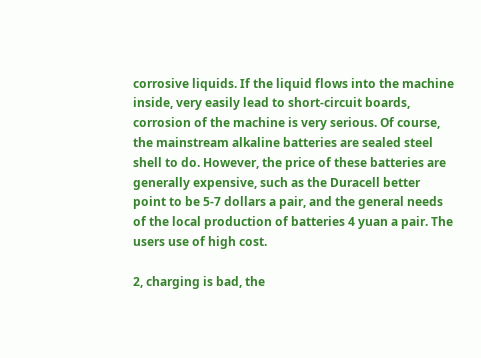corrosive liquids. If the liquid flows into the machine inside, very easily lead to short-circuit boards, corrosion of the machine is very serious. Of course, the mainstream alkaline batteries are sealed steel shell to do. However, the price of these batteries are generally expensive, such as the Duracell better point to be 5-7 dollars a pair, and the general needs of the local production of batteries 4 yuan a pair. The users use of high cost.

2, charging is bad, the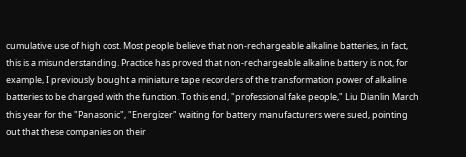cumulative use of high cost. Most people believe that non-rechargeable alkaline batteries, in fact, this is a misunderstanding. Practice has proved that non-rechargeable alkaline battery is not, for example, I previously bought a miniature tape recorders of the transformation power of alkaline batteries to be charged with the function. To this end, "professional fake people," Liu Dianlin March this year for the "Panasonic", "Energizer" waiting for battery manufacturers were sued, pointing out that these companies on their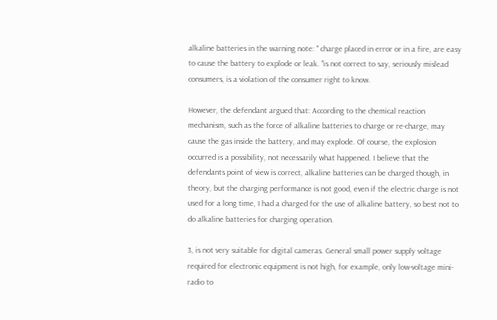alkaline batteries in the warning note: " charge placed in error or in a fire, are easy to cause the battery to explode or leak. "is not correct to say, seriously mislead consumers, is a violation of the consumer right to know.

However, the defendant argued that: According to the chemical reaction mechanism, such as the force of alkaline batteries to charge or re-charge, may cause the gas inside the battery, and may explode. Of course, the explosion occurred is a possibility, not necessarily what happened. I believe that the defendants point of view is correct, alkaline batteries can be charged though, in theory, but the charging performance is not good, even if the electric charge is not used for a long time, I had a charged for the use of alkaline battery, so best not to do alkaline batteries for charging operation.

3, is not very suitable for digital cameras. General small power supply voltage required for electronic equipment is not high, for example, only low-voltage mini-radio to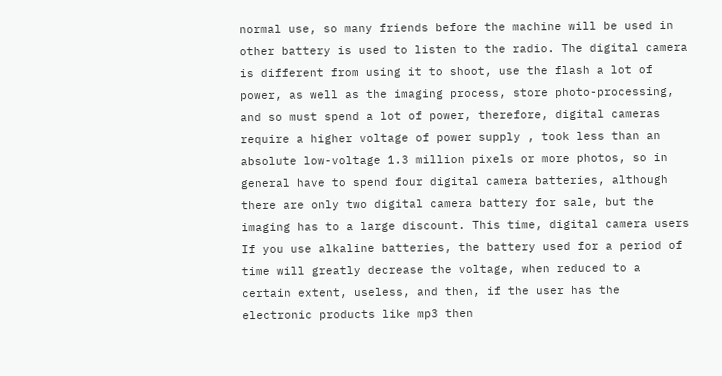normal use, so many friends before the machine will be used in other battery is used to listen to the radio. The digital camera is different from using it to shoot, use the flash a lot of power, as well as the imaging process, store photo-processing, and so must spend a lot of power, therefore, digital cameras require a higher voltage of power supply , took less than an absolute low-voltage 1.3 million pixels or more photos, so in general have to spend four digital camera batteries, although there are only two digital camera battery for sale, but the imaging has to a large discount. This time, digital camera users If you use alkaline batteries, the battery used for a period of time will greatly decrease the voltage, when reduced to a certain extent, useless, and then, if the user has the electronic products like mp3 then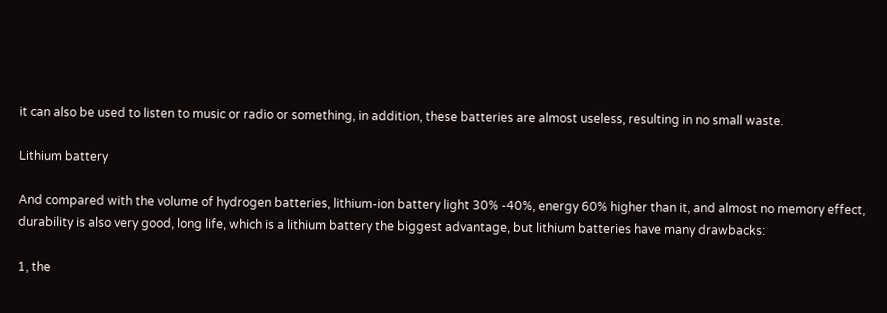it can also be used to listen to music or radio or something, in addition, these batteries are almost useless, resulting in no small waste.

Lithium battery

And compared with the volume of hydrogen batteries, lithium-ion battery light 30% -40%, energy 60% higher than it, and almost no memory effect, durability is also very good, long life, which is a lithium battery the biggest advantage, but lithium batteries have many drawbacks:

1, the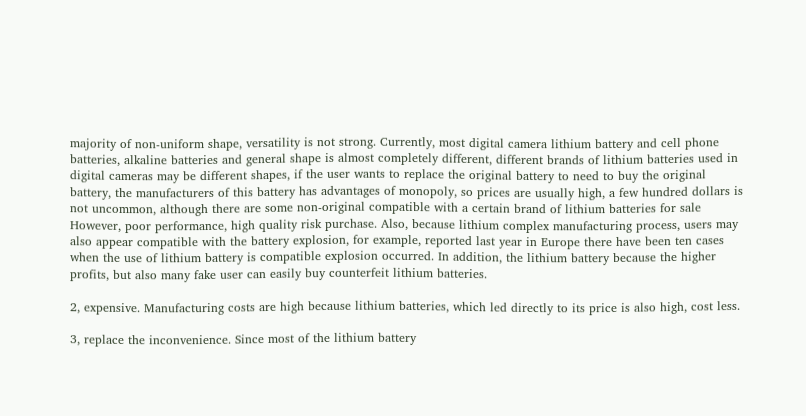majority of non-uniform shape, versatility is not strong. Currently, most digital camera lithium battery and cell phone batteries, alkaline batteries and general shape is almost completely different, different brands of lithium batteries used in digital cameras may be different shapes, if the user wants to replace the original battery to need to buy the original battery, the manufacturers of this battery has advantages of monopoly, so prices are usually high, a few hundred dollars is not uncommon, although there are some non-original compatible with a certain brand of lithium batteries for sale However, poor performance, high quality risk purchase. Also, because lithium complex manufacturing process, users may also appear compatible with the battery explosion, for example, reported last year in Europe there have been ten cases when the use of lithium battery is compatible explosion occurred. In addition, the lithium battery because the higher profits, but also many fake user can easily buy counterfeit lithium batteries.

2, expensive. Manufacturing costs are high because lithium batteries, which led directly to its price is also high, cost less.

3, replace the inconvenience. Since most of the lithium battery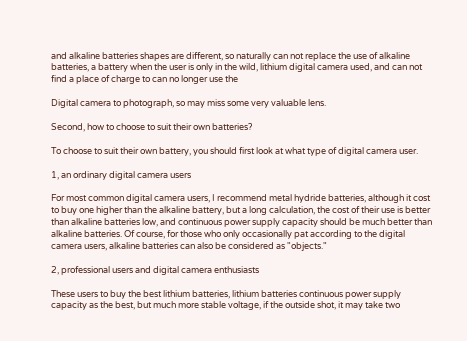and alkaline batteries shapes are different, so naturally can not replace the use of alkaline batteries, a battery when the user is only in the wild, lithium digital camera used, and can not find a place of charge to can no longer use the

Digital camera to photograph, so may miss some very valuable lens.

Second, how to choose to suit their own batteries?

To choose to suit their own battery, you should first look at what type of digital camera user.

1, an ordinary digital camera users

For most common digital camera users, I recommend metal hydride batteries, although it cost to buy one higher than the alkaline battery, but a long calculation, the cost of their use is better than alkaline batteries low, and continuous power supply capacity should be much better than alkaline batteries. Of course, for those who only occasionally pat according to the digital camera users, alkaline batteries can also be considered as "objects."

2, professional users and digital camera enthusiasts

These users to buy the best lithium batteries, lithium batteries continuous power supply capacity as the best, but much more stable voltage, if the outside shot, it may take two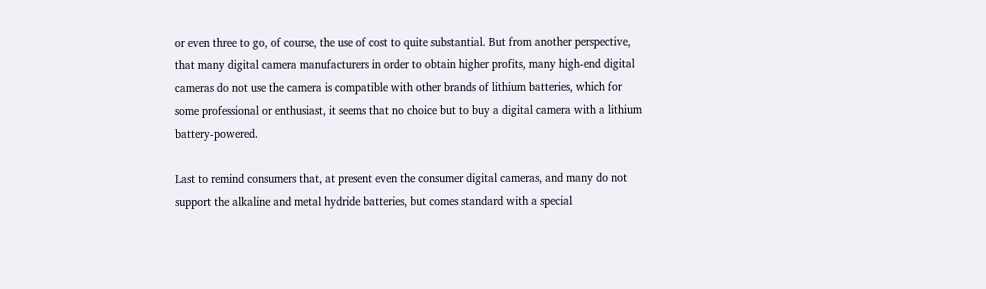or even three to go, of course, the use of cost to quite substantial. But from another perspective, that many digital camera manufacturers in order to obtain higher profits, many high-end digital cameras do not use the camera is compatible with other brands of lithium batteries, which for some professional or enthusiast, it seems that no choice but to buy a digital camera with a lithium battery-powered.

Last to remind consumers that, at present even the consumer digital cameras, and many do not support the alkaline and metal hydride batteries, but comes standard with a special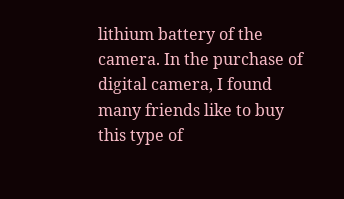lithium battery of the camera. In the purchase of digital camera, I found many friends like to buy this type of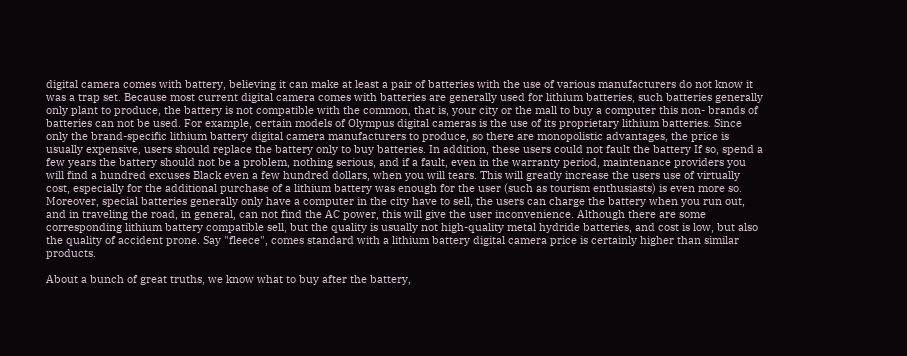digital camera comes with battery, believing it can make at least a pair of batteries with the use of various manufacturers do not know it was a trap set. Because most current digital camera comes with batteries are generally used for lithium batteries, such batteries generally only plant to produce, the battery is not compatible with the common, that is, your city or the mall to buy a computer this non- brands of batteries can not be used. For example, certain models of Olympus digital cameras is the use of its proprietary lithium batteries. Since only the brand-specific lithium battery digital camera manufacturers to produce, so there are monopolistic advantages, the price is usually expensive, users should replace the battery only to buy batteries. In addition, these users could not fault the battery If so, spend a few years the battery should not be a problem, nothing serious, and if a fault, even in the warranty period, maintenance providers you will find a hundred excuses Black even a few hundred dollars, when you will tears. This will greatly increase the users use of virtually cost, especially for the additional purchase of a lithium battery was enough for the user (such as tourism enthusiasts) is even more so. Moreover, special batteries generally only have a computer in the city have to sell, the users can charge the battery when you run out, and in traveling the road, in general, can not find the AC power, this will give the user inconvenience. Although there are some corresponding lithium battery compatible sell, but the quality is usually not high-quality metal hydride batteries, and cost is low, but also the quality of accident prone. Say "fleece", comes standard with a lithium battery digital camera price is certainly higher than similar products.

About a bunch of great truths, we know what to buy after the battery,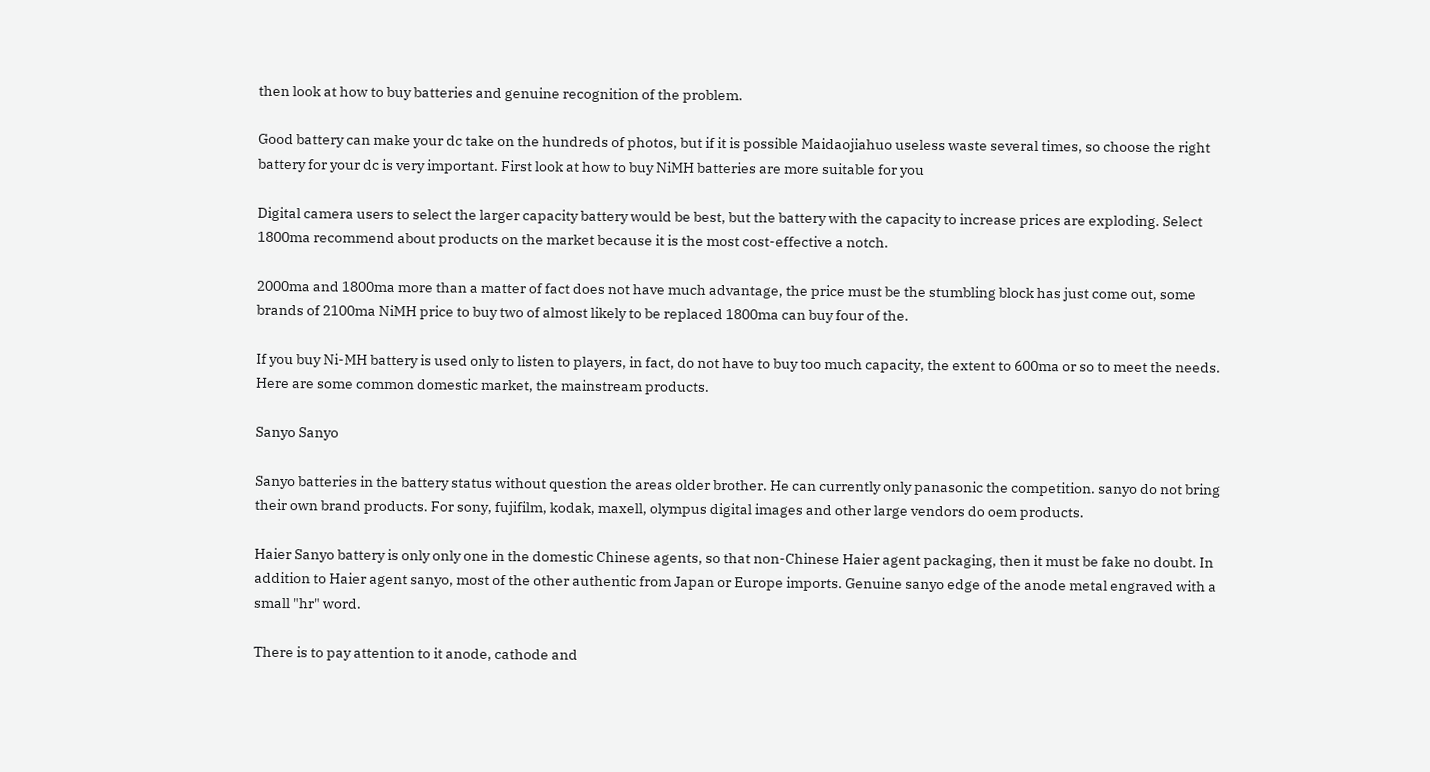then look at how to buy batteries and genuine recognition of the problem.

Good battery can make your dc take on the hundreds of photos, but if it is possible Maidaojiahuo useless waste several times, so choose the right battery for your dc is very important. First look at how to buy NiMH batteries are more suitable for you

Digital camera users to select the larger capacity battery would be best, but the battery with the capacity to increase prices are exploding. Select 1800ma recommend about products on the market because it is the most cost-effective a notch.

2000ma and 1800ma more than a matter of fact does not have much advantage, the price must be the stumbling block has just come out, some brands of 2100ma NiMH price to buy two of almost likely to be replaced 1800ma can buy four of the.

If you buy Ni-MH battery is used only to listen to players, in fact, do not have to buy too much capacity, the extent to 600ma or so to meet the needs. Here are some common domestic market, the mainstream products.

Sanyo Sanyo

Sanyo batteries in the battery status without question the areas older brother. He can currently only panasonic the competition. sanyo do not bring their own brand products. For sony, fujifilm, kodak, maxell, olympus digital images and other large vendors do oem products.

Haier Sanyo battery is only only one in the domestic Chinese agents, so that non-Chinese Haier agent packaging, then it must be fake no doubt. In addition to Haier agent sanyo, most of the other authentic from Japan or Europe imports. Genuine sanyo edge of the anode metal engraved with a small "hr" word.

There is to pay attention to it anode, cathode and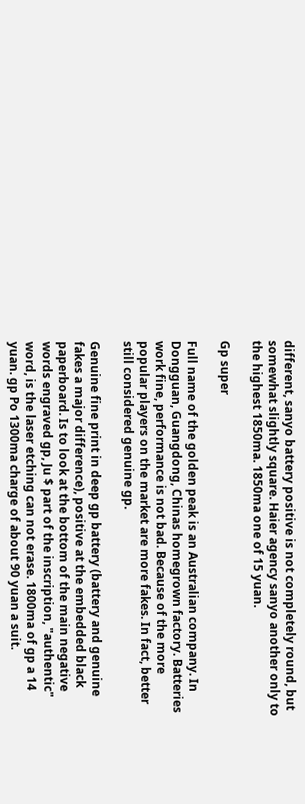different, sanyo battery positive is not completely round, but somewhat slightly square. Haier agency sanyo another only to the highest 1850ma. 1850ma one of 15 yuan.

Gp super

Full name of the golden peak is an Australian company. In Dongguan, Guangdong, Chinas homegrown factory. Batteries work fine, performance is not bad. Because of the more popular players on the market are more fakes. In fact, better still considered genuine gp.

Genuine fine print in deep gp battery (battery and genuine fakes a major difference), positive at the embedded black paperboard. Is to look at the bottom of the main negative words engraved gp, Ju $ part of the inscription, "authentic" word, is the laser etching can not erase. 1800ma of gp a 14 yuan. gp Po 1300ma charge of about 90 yuan a suit.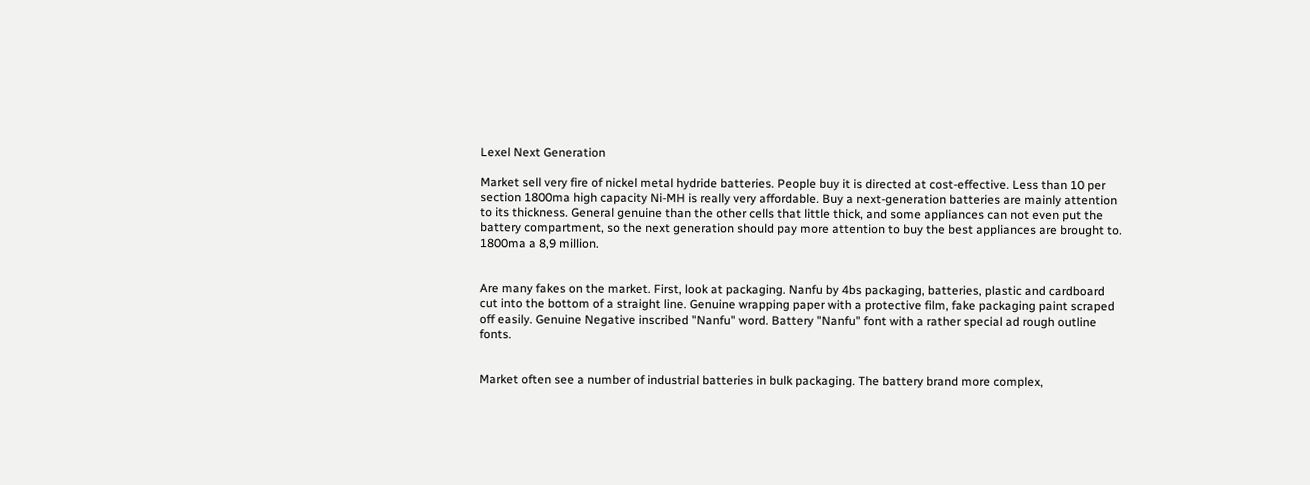Lexel Next Generation

Market sell very fire of nickel metal hydride batteries. People buy it is directed at cost-effective. Less than 10 per section 1800ma high capacity Ni-MH is really very affordable. Buy a next-generation batteries are mainly attention to its thickness. General genuine than the other cells that little thick, and some appliances can not even put the battery compartment, so the next generation should pay more attention to buy the best appliances are brought to. 1800ma a 8,9 million.


Are many fakes on the market. First, look at packaging. Nanfu by 4bs packaging, batteries, plastic and cardboard cut into the bottom of a straight line. Genuine wrapping paper with a protective film, fake packaging paint scraped off easily. Genuine Negative inscribed "Nanfu" word. Battery "Nanfu" font with a rather special ad rough outline fonts.


Market often see a number of industrial batteries in bulk packaging. The battery brand more complex,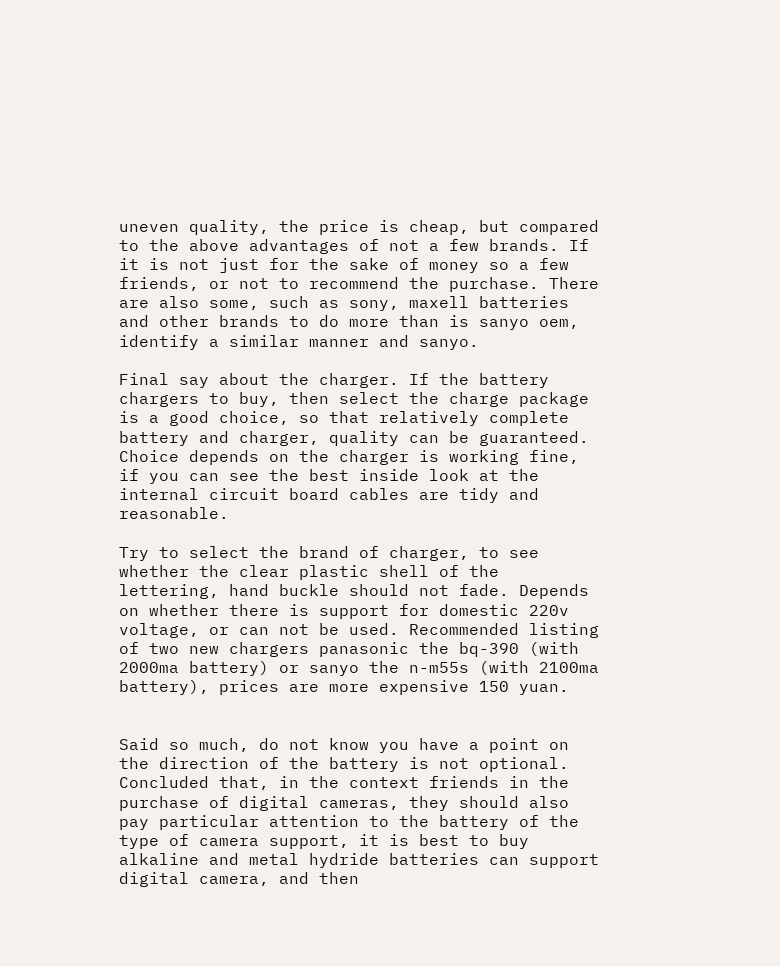uneven quality, the price is cheap, but compared to the above advantages of not a few brands. If it is not just for the sake of money so a few friends, or not to recommend the purchase. There are also some, such as sony, maxell batteries and other brands to do more than is sanyo oem, identify a similar manner and sanyo.

Final say about the charger. If the battery chargers to buy, then select the charge package is a good choice, so that relatively complete battery and charger, quality can be guaranteed. Choice depends on the charger is working fine, if you can see the best inside look at the internal circuit board cables are tidy and reasonable.

Try to select the brand of charger, to see whether the clear plastic shell of the lettering, hand buckle should not fade. Depends on whether there is support for domestic 220v voltage, or can not be used. Recommended listing of two new chargers panasonic the bq-390 (with 2000ma battery) or sanyo the n-m55s (with 2100ma battery), prices are more expensive 150 yuan.


Said so much, do not know you have a point on the direction of the battery is not optional. Concluded that, in the context friends in the purchase of digital cameras, they should also pay particular attention to the battery of the type of camera support, it is best to buy alkaline and metal hydride batteries can support digital camera, and then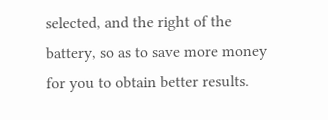selected, and the right of the battery, so as to save more money for you to obtain better results.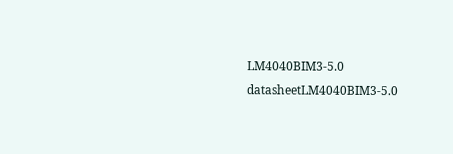LM4040BIM3-5.0 datasheetLM4040BIM3-5.0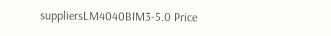suppliersLM4040BIM3-5.0 Price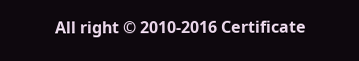All right © 2010-2016 Certificate